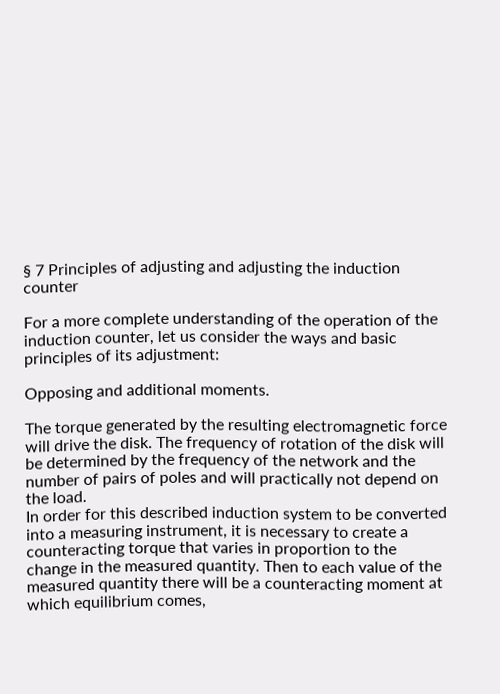§ 7 Principles of adjusting and adjusting the induction counter

For a more complete understanding of the operation of the induction counter, let us consider the ways and basic principles of its adjustment:

Opposing and additional moments.

The torque generated by the resulting electromagnetic force will drive the disk. The frequency of rotation of the disk will be determined by the frequency of the network and the number of pairs of poles and will practically not depend on the load.
In order for this described induction system to be converted into a measuring instrument, it is necessary to create a counteracting torque that varies in proportion to the change in the measured quantity. Then to each value of the measured quantity there will be a counteracting moment at which equilibrium comes,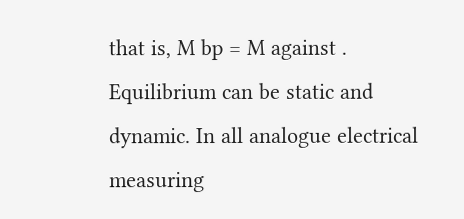that is, M bp = M against . Equilibrium can be static and dynamic. In all analogue electrical measuring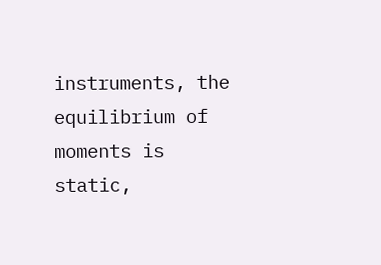instruments, the equilibrium of moments is static,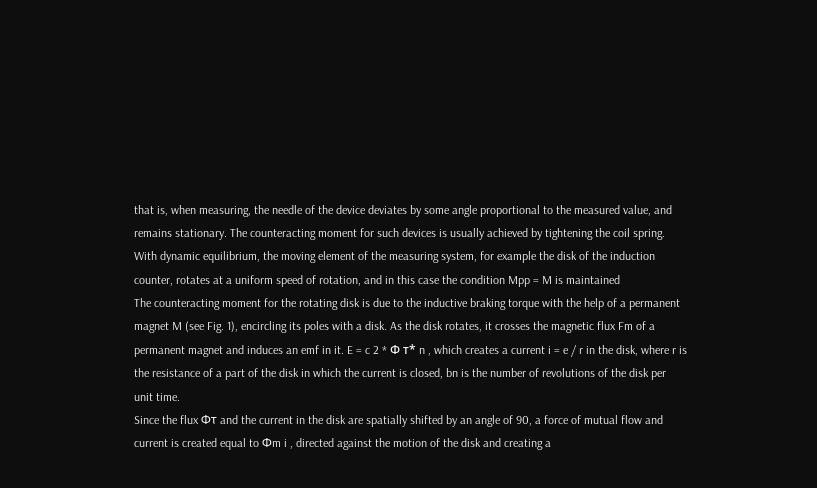that is, when measuring, the needle of the device deviates by some angle proportional to the measured value, and remains stationary. The counteracting moment for such devices is usually achieved by tightening the coil spring.
With dynamic equilibrium, the moving element of the measuring system, for example the disk of the induction counter, rotates at a uniform speed of rotation, and in this case the condition Mpp = M is maintained
The counteracting moment for the rotating disk is due to the inductive braking torque with the help of a permanent magnet M (see Fig. 1), encircling its poles with a disk. As the disk rotates, it crosses the magnetic flux Fm of a permanent magnet and induces an emf in it. E = c 2 * Ф т* n , which creates a current i = e / r in the disk, where r is the resistance of a part of the disk in which the current is closed, bn is the number of revolutions of the disk per unit time.
Since the flux Φτ and the current in the disk are spatially shifted by an angle of 90, a force of mutual flow and current is created equal to Φm i , directed against the motion of the disk and creating a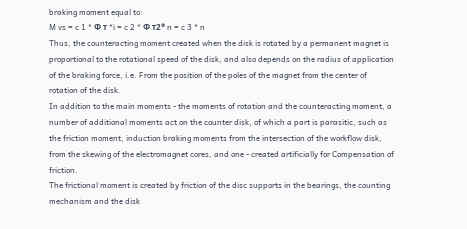braking moment equal to:
M vs = c 1 * Ф т *i = c 2 * Ф т2* n = c 3 * n
Thus, the counteracting moment created when the disk is rotated by a permanent magnet is proportional to the rotational speed of the disk, and also depends on the radius of application of the braking force, i.e. From the position of the poles of the magnet from the center of rotation of the disk.
In addition to the main moments - the moments of rotation and the counteracting moment, a number of additional moments act on the counter disk, of which a part is parasitic, such as the friction moment, induction braking moments from the intersection of the workflow disk, from the skewing of the electromagnet cores, and one - created artificially for Compensation of friction.
The frictional moment is created by friction of the disc supports in the bearings, the counting mechanism and the disk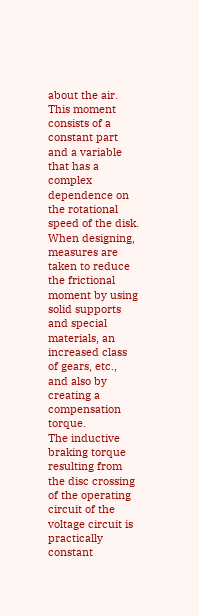about the air. This moment consists of a constant part and a variable that has a complex dependence on the rotational speed of the disk. When designing, measures are taken to reduce the frictional moment by using solid supports and special materials, an increased class of gears, etc., and also by creating a compensation torque.
The inductive braking torque resulting from the disc crossing of the operating circuit of the voltage circuit is practically constant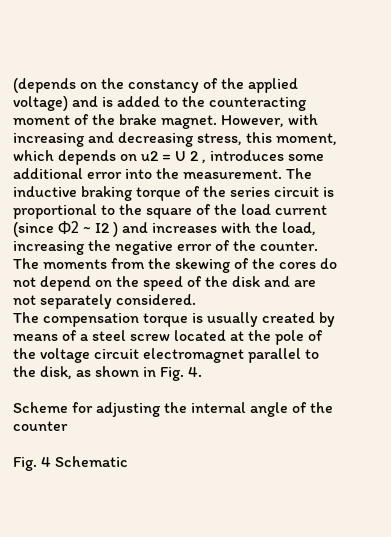(depends on the constancy of the applied voltage) and is added to the counteracting moment of the brake magnet. However, with increasing and decreasing stress, this moment, which depends on u2 = U 2 , introduces some additional error into the measurement. The inductive braking torque of the series circuit is proportional to the square of the load current (since Ф2 ~ I2 ) and increases with the load, increasing the negative error of the counter. The moments from the skewing of the cores do not depend on the speed of the disk and are not separately considered.
The compensation torque is usually created by means of a steel screw located at the pole of the voltage circuit electromagnet parallel to the disk, as shown in Fig. 4.

Scheme for adjusting the internal angle of the counter

Fig. 4 Schematic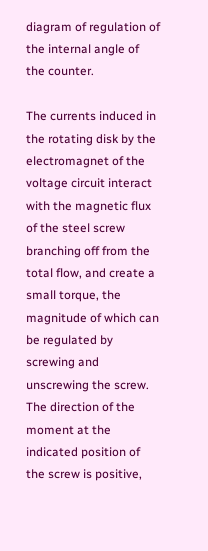diagram of regulation of the internal angle of the counter.

The currents induced in the rotating disk by the electromagnet of the voltage circuit interact with the magnetic flux of the steel screw branching off from the total flow, and create a small torque, the magnitude of which can be regulated by screwing and unscrewing the screw. The direction of the moment at the indicated position of the screw is positive,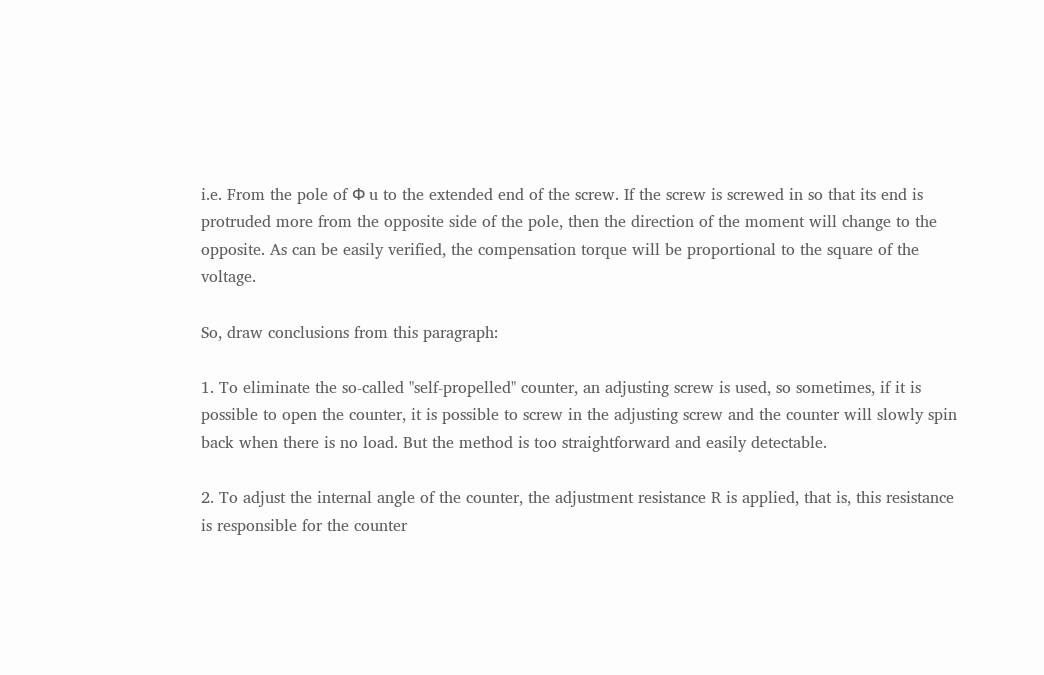i.e. From the pole of Ф u to the extended end of the screw. If the screw is screwed in so that its end is protruded more from the opposite side of the pole, then the direction of the moment will change to the opposite. As can be easily verified, the compensation torque will be proportional to the square of the voltage.

So, draw conclusions from this paragraph:

1. To eliminate the so-called "self-propelled" counter, an adjusting screw is used, so sometimes, if it is possible to open the counter, it is possible to screw in the adjusting screw and the counter will slowly spin back when there is no load. But the method is too straightforward and easily detectable.

2. To adjust the internal angle of the counter, the adjustment resistance R is applied, that is, this resistance is responsible for the counter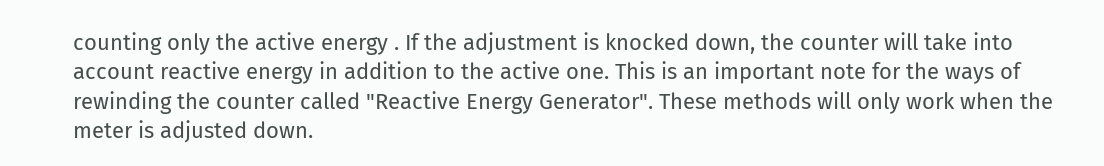counting only the active energy . If the adjustment is knocked down, the counter will take into account reactive energy in addition to the active one. This is an important note for the ways of rewinding the counter called "Reactive Energy Generator". These methods will only work when the meter is adjusted down.